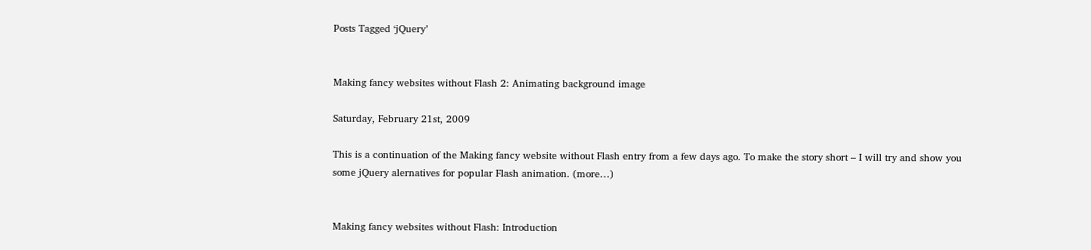Posts Tagged ‘jQuery’


Making fancy websites without Flash 2: Animating background image

Saturday, February 21st, 2009

This is a continuation of the Making fancy website without Flash entry from a few days ago. To make the story short – I will try and show you some jQuery alernatives for popular Flash animation. (more…)


Making fancy websites without Flash: Introduction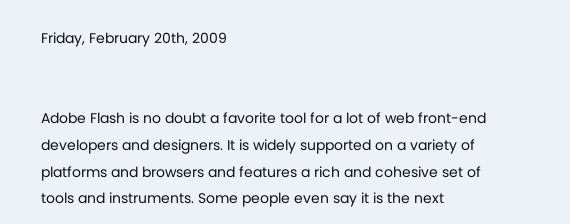Friday, February 20th, 2009


Adobe Flash is no doubt a favorite tool for a lot of web front-end developers and designers. It is widely supported on a variety of platforms and browsers and features a rich and cohesive set of tools and instruments. Some people even say it is the next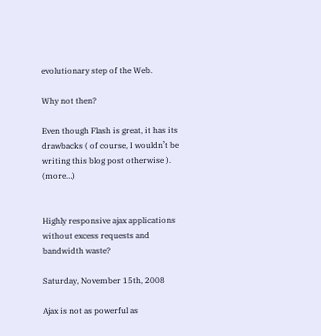evolutionary step of the Web.

Why not then?

Even though Flash is great, it has its drawbacks ( of course, I wouldn’t be writing this blog post otherwise ). (more…)


Highly responsive ajax applications without excess requests and bandwidth waste?

Saturday, November 15th, 2008

Ajax is not as powerful as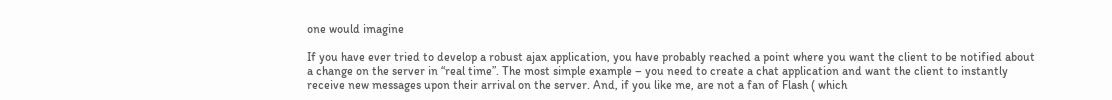one would imagine

If you have ever tried to develop a robust ajax application, you have probably reached a point where you want the client to be notified about a change on the server in “real time”. The most simple example – you need to create a chat application and want the client to instantly receive new messages upon their arrival on the server. And, if you like me, are not a fan of Flash ( which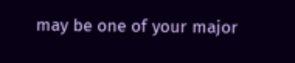may be one of your major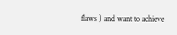flaws ) and want to achieve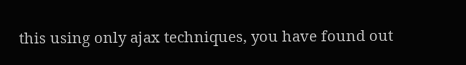this using only ajax techniques, you have found out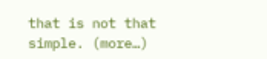that is not that simple. (more…)